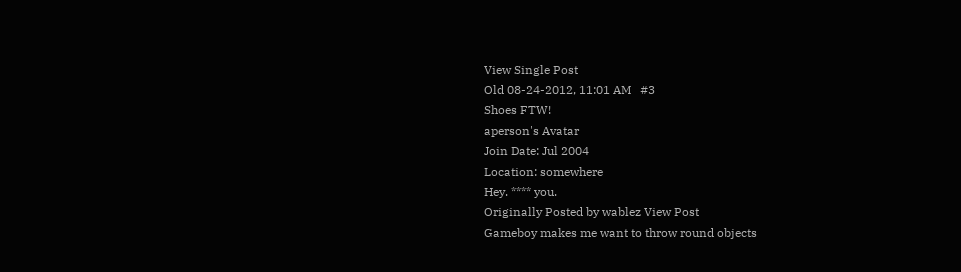View Single Post
Old 08-24-2012, 11:01 AM   #3
Shoes FTW!
aperson's Avatar
Join Date: Jul 2004
Location: somewhere
Hey. **** you.
Originally Posted by wablez View Post
Gameboy makes me want to throw round objects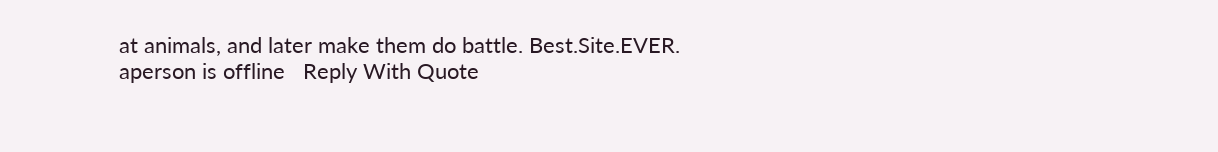at animals, and later make them do battle. Best.Site.EVER.
aperson is offline   Reply With Quote